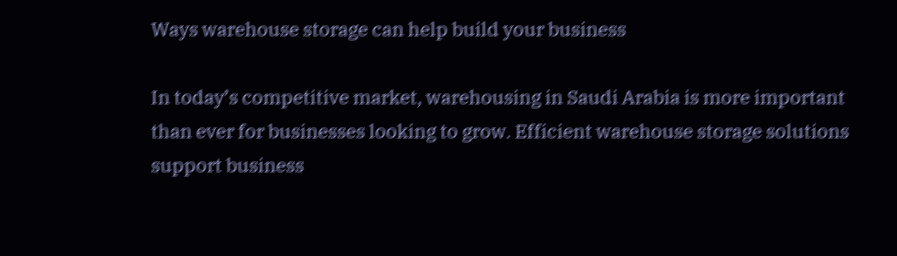Ways warehouse storage can help build your business

In today’s competitive market, warehousing in Saudi Arabia is more important than ever for businesses looking to grow. Efficient warehouse storage solutions support business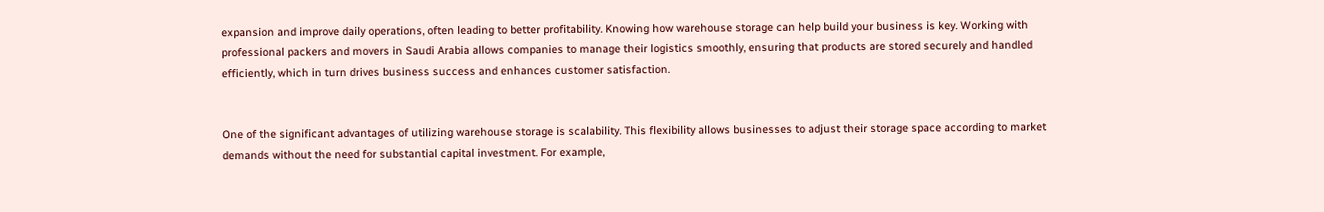expansion and improve daily operations, often leading to better profitability. Knowing how warehouse storage can help build your business is key. Working with professional packers and movers in Saudi Arabia allows companies to manage their logistics smoothly, ensuring that products are stored securely and handled efficiently, which in turn drives business success and enhances customer satisfaction.


One of the significant advantages of utilizing warehouse storage is scalability. This flexibility allows businesses to adjust their storage space according to market demands without the need for substantial capital investment. For example,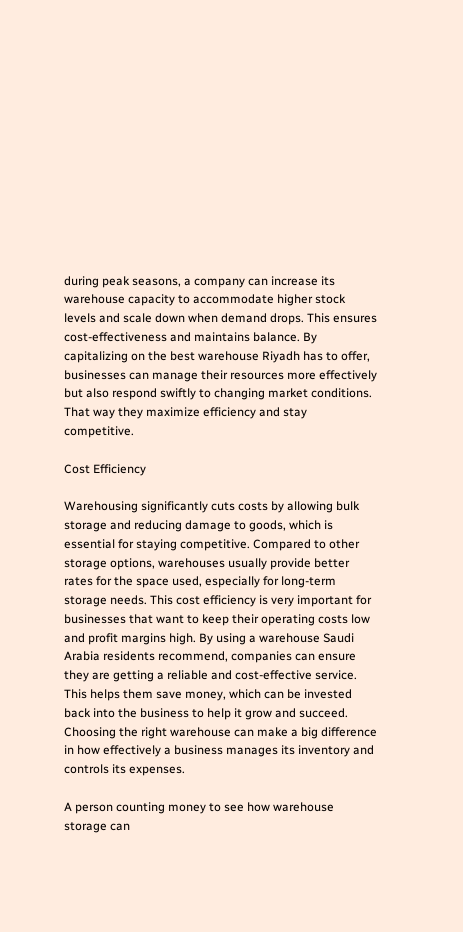during peak seasons, a company can increase its warehouse capacity to accommodate higher stock levels and scale down when demand drops. This ensures cost-effectiveness and maintains balance. By capitalizing on the best warehouse Riyadh has to offer, businesses can manage their resources more effectively but also respond swiftly to changing market conditions. That way they maximize efficiency and stay competitive.

Cost Efficiency

Warehousing significantly cuts costs by allowing bulk storage and reducing damage to goods, which is essential for staying competitive. Compared to other storage options, warehouses usually provide better rates for the space used, especially for long-term storage needs. This cost efficiency is very important for businesses that want to keep their operating costs low and profit margins high. By using a warehouse Saudi Arabia residents recommend, companies can ensure they are getting a reliable and cost-effective service. This helps them save money, which can be invested back into the business to help it grow and succeed. Choosing the right warehouse can make a big difference in how effectively a business manages its inventory and controls its expenses.

A person counting money to see how warehouse storage can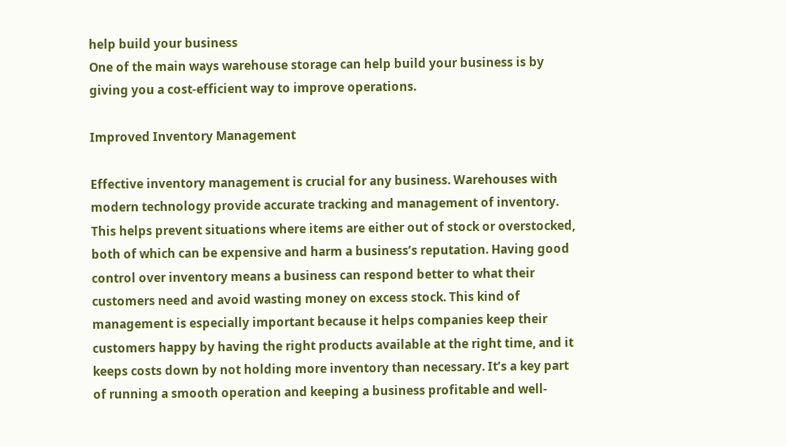help build your business
One of the main ways warehouse storage can help build your business is by giving you a cost-efficient way to improve operations.

Improved Inventory Management

Effective inventory management is crucial for any business. Warehouses with modern technology provide accurate tracking and management of inventory. This helps prevent situations where items are either out of stock or overstocked, both of which can be expensive and harm a business’s reputation. Having good control over inventory means a business can respond better to what their customers need and avoid wasting money on excess stock. This kind of management is especially important because it helps companies keep their customers happy by having the right products available at the right time, and it keeps costs down by not holding more inventory than necessary. It’s a key part of running a smooth operation and keeping a business profitable and well-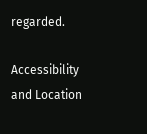regarded.

Accessibility and Location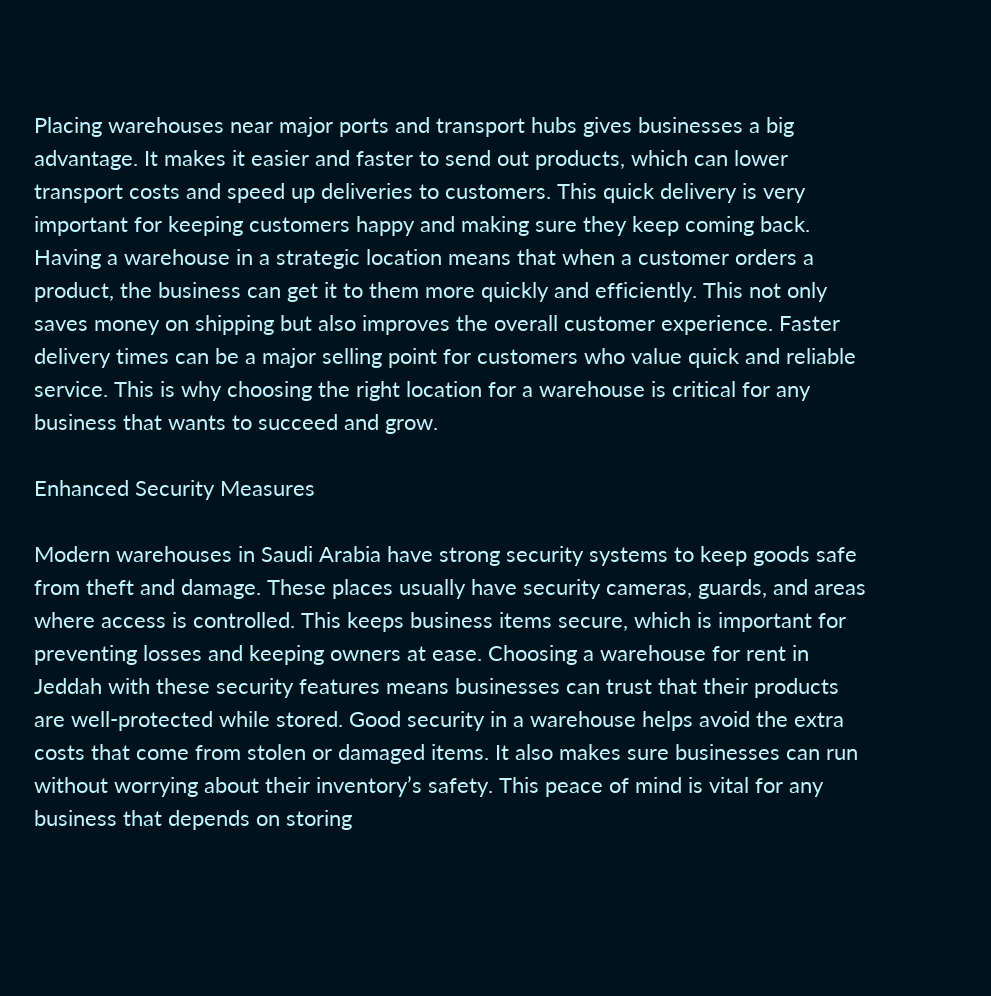Placing warehouses near major ports and transport hubs gives businesses a big advantage. It makes it easier and faster to send out products, which can lower transport costs and speed up deliveries to customers. This quick delivery is very important for keeping customers happy and making sure they keep coming back. Having a warehouse in a strategic location means that when a customer orders a product, the business can get it to them more quickly and efficiently. This not only saves money on shipping but also improves the overall customer experience. Faster delivery times can be a major selling point for customers who value quick and reliable service. This is why choosing the right location for a warehouse is critical for any business that wants to succeed and grow.

Enhanced Security Measures

Modern warehouses in Saudi Arabia have strong security systems to keep goods safe from theft and damage. These places usually have security cameras, guards, and areas where access is controlled. This keeps business items secure, which is important for preventing losses and keeping owners at ease. Choosing a warehouse for rent in Jeddah with these security features means businesses can trust that their products are well-protected while stored. Good security in a warehouse helps avoid the extra costs that come from stolen or damaged items. It also makes sure businesses can run without worrying about their inventory’s safety. This peace of mind is vital for any business that depends on storing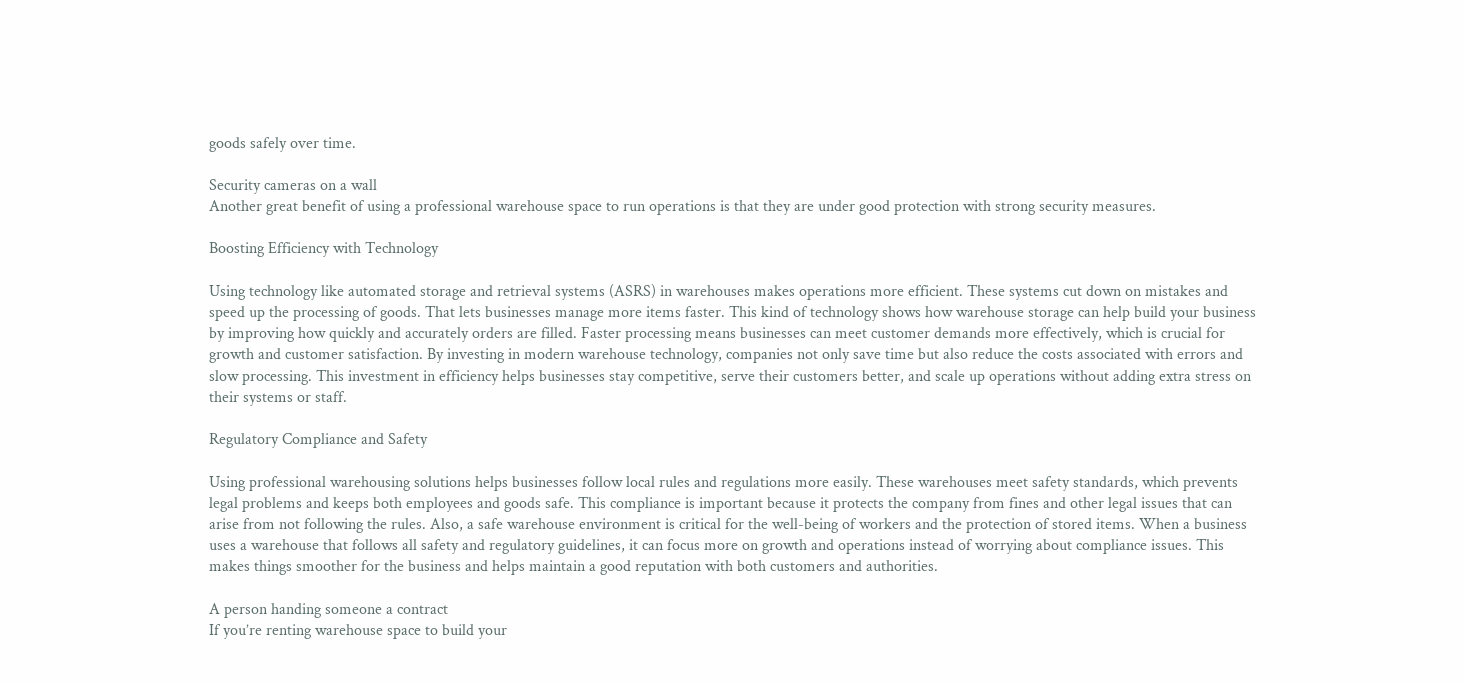goods safely over time.

Security cameras on a wall
Another great benefit of using a professional warehouse space to run operations is that they are under good protection with strong security measures.

Boosting Efficiency with Technology

Using technology like automated storage and retrieval systems (ASRS) in warehouses makes operations more efficient. These systems cut down on mistakes and speed up the processing of goods. That lets businesses manage more items faster. This kind of technology shows how warehouse storage can help build your business by improving how quickly and accurately orders are filled. Faster processing means businesses can meet customer demands more effectively, which is crucial for growth and customer satisfaction. By investing in modern warehouse technology, companies not only save time but also reduce the costs associated with errors and slow processing. This investment in efficiency helps businesses stay competitive, serve their customers better, and scale up operations without adding extra stress on their systems or staff.

Regulatory Compliance and Safety

Using professional warehousing solutions helps businesses follow local rules and regulations more easily. These warehouses meet safety standards, which prevents legal problems and keeps both employees and goods safe. This compliance is important because it protects the company from fines and other legal issues that can arise from not following the rules. Also, a safe warehouse environment is critical for the well-being of workers and the protection of stored items. When a business uses a warehouse that follows all safety and regulatory guidelines, it can focus more on growth and operations instead of worrying about compliance issues. This makes things smoother for the business and helps maintain a good reputation with both customers and authorities.

A person handing someone a contract
If you’re renting warehouse space to build your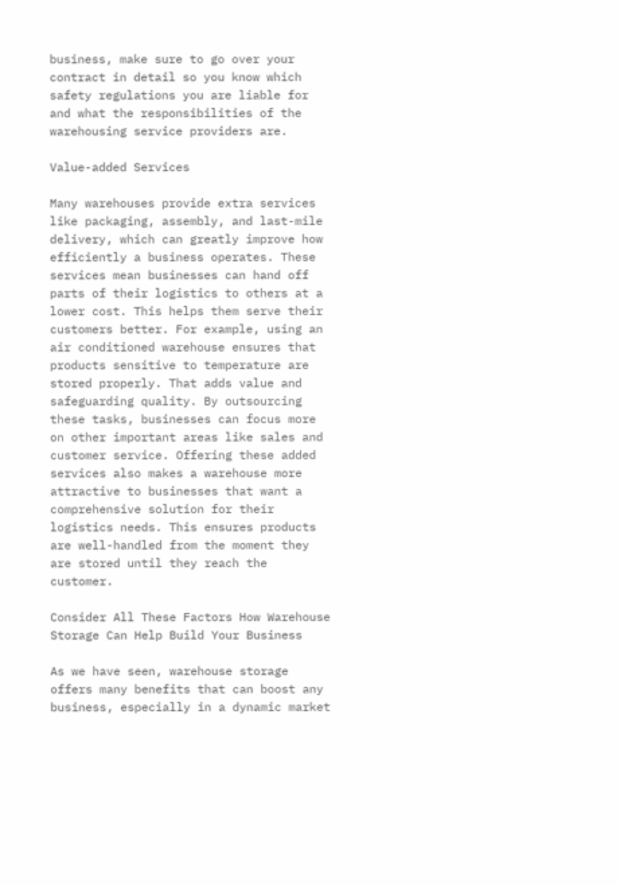business, make sure to go over your contract in detail so you know which safety regulations you are liable for and what the responsibilities of the warehousing service providers are.

Value-added Services

Many warehouses provide extra services like packaging, assembly, and last-mile delivery, which can greatly improve how efficiently a business operates. These services mean businesses can hand off parts of their logistics to others at a lower cost. This helps them serve their customers better. For example, using an air conditioned warehouse ensures that products sensitive to temperature are stored properly. That adds value and safeguarding quality. By outsourcing these tasks, businesses can focus more on other important areas like sales and customer service. Offering these added services also makes a warehouse more attractive to businesses that want a comprehensive solution for their logistics needs. This ensures products are well-handled from the moment they are stored until they reach the customer.

Consider All These Factors How Warehouse Storage Can Help Build Your Business

As we have seen, warehouse storage offers many benefits that can boost any business, especially in a dynamic market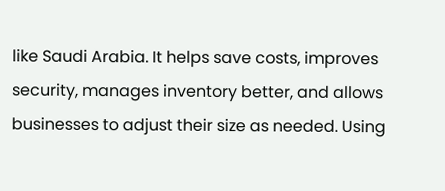like Saudi Arabia. It helps save costs, improves security, manages inventory better, and allows businesses to adjust their size as needed. Using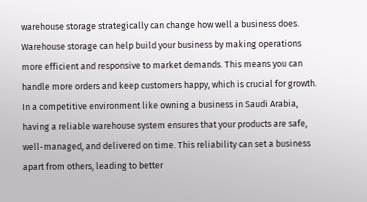warehouse storage strategically can change how well a business does. Warehouse storage can help build your business by making operations more efficient and responsive to market demands. This means you can handle more orders and keep customers happy, which is crucial for growth. In a competitive environment like owning a business in Saudi Arabia, having a reliable warehouse system ensures that your products are safe, well-managed, and delivered on time. This reliability can set a business apart from others, leading to better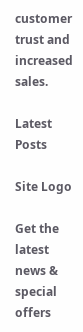customer trust and increased sales.

Latest Posts

Site Logo

Get the latest news & special offers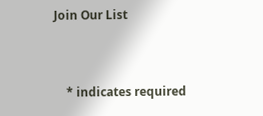Join Our List


    * indicates required